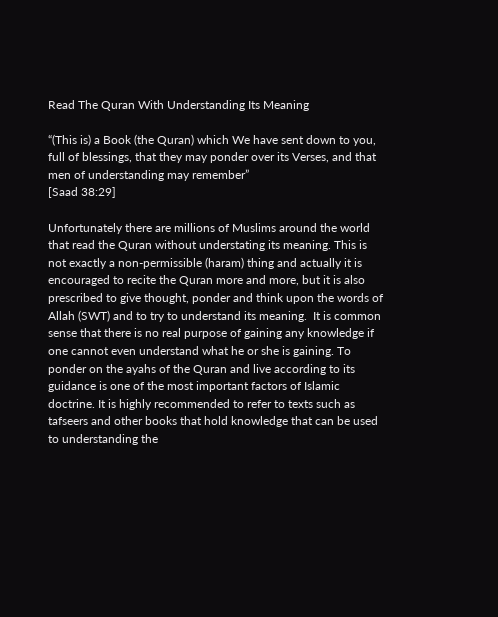Read The Quran With Understanding Its Meaning

“(This is) a Book (the Quran) which We have sent down to you, full of blessings, that they may ponder over its Verses, and that men of understanding may remember”
[Saad 38:29]

Unfortunately there are millions of Muslims around the world that read the Quran without understating its meaning. This is not exactly a non-permissible (haram) thing and actually it is encouraged to recite the Quran more and more, but it is also prescribed to give thought, ponder and think upon the words of Allah (SWT) and to try to understand its meaning.  It is common sense that there is no real purpose of gaining any knowledge if one cannot even understand what he or she is gaining. To ponder on the ayahs of the Quran and live according to its guidance is one of the most important factors of Islamic doctrine. It is highly recommended to refer to texts such as tafseers and other books that hold knowledge that can be used to understanding the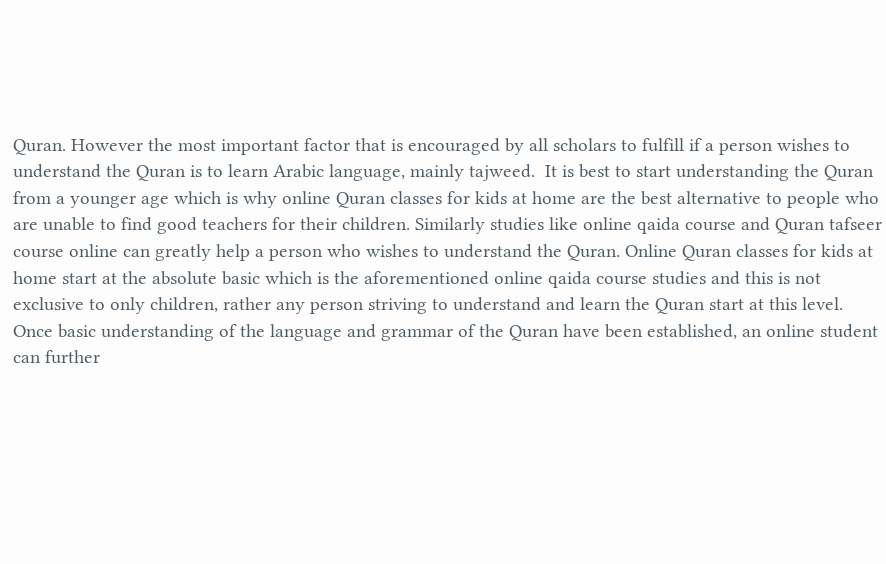Quran. However the most important factor that is encouraged by all scholars to fulfill if a person wishes to understand the Quran is to learn Arabic language, mainly tajweed.  It is best to start understanding the Quran from a younger age which is why online Quran classes for kids at home are the best alternative to people who are unable to find good teachers for their children. Similarly studies like online qaida course and Quran tafseer course online can greatly help a person who wishes to understand the Quran. Online Quran classes for kids at home start at the absolute basic which is the aforementioned online qaida course studies and this is not exclusive to only children, rather any person striving to understand and learn the Quran start at this level. Once basic understanding of the language and grammar of the Quran have been established, an online student can further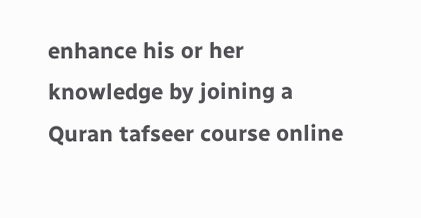enhance his or her knowledge by joining a Quran tafseer course online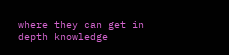where they can get in depth knowledge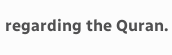regarding the Quran.